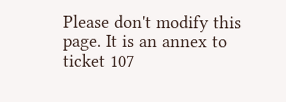Please don't modify this page. It is an annex to ticket 107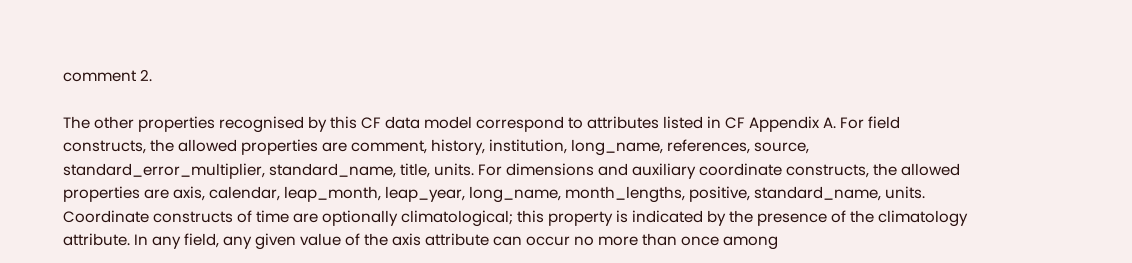comment 2.

The other properties recognised by this CF data model correspond to attributes listed in CF Appendix A. For field constructs, the allowed properties are comment, history, institution, long_name, references, source, standard_error_multiplier, standard_name, title, units. For dimensions and auxiliary coordinate constructs, the allowed properties are axis, calendar, leap_month, leap_year, long_name, month_lengths, positive, standard_name, units. Coordinate constructs of time are optionally climatological; this property is indicated by the presence of the climatology attribute. In any field, any given value of the axis attribute can occur no more than once among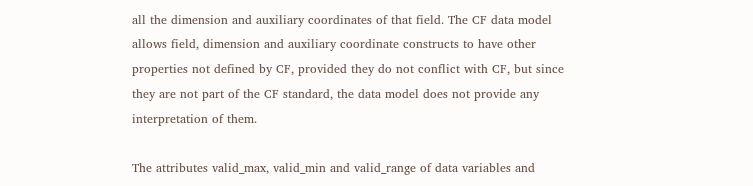all the dimension and auxiliary coordinates of that field. The CF data model allows field, dimension and auxiliary coordinate constructs to have other properties not defined by CF, provided they do not conflict with CF, but since they are not part of the CF standard, the data model does not provide any interpretation of them.

The attributes valid_max, valid_min and valid_range of data variables and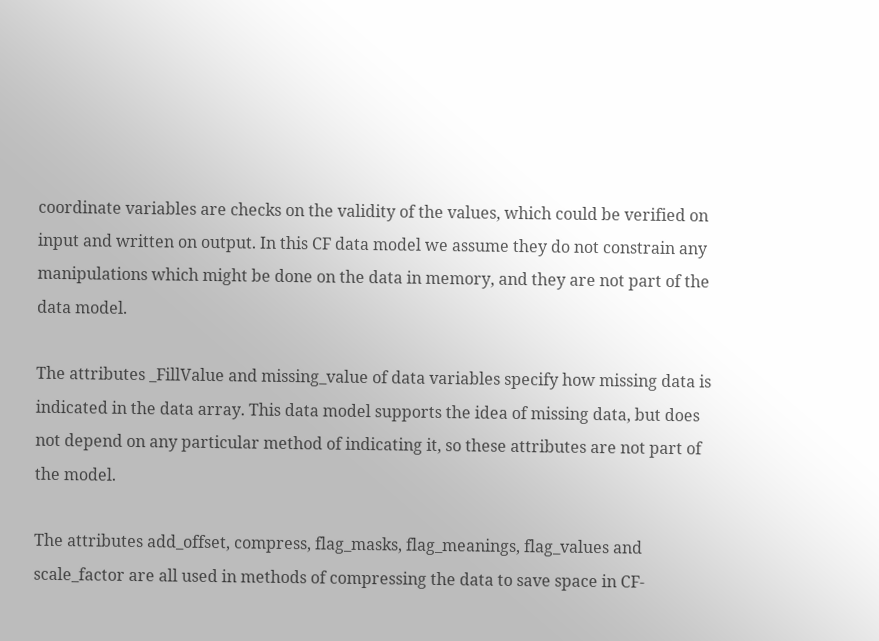coordinate variables are checks on the validity of the values, which could be verified on input and written on output. In this CF data model we assume they do not constrain any manipulations which might be done on the data in memory, and they are not part of the data model.

The attributes _FillValue and missing_value of data variables specify how missing data is indicated in the data array. This data model supports the idea of missing data, but does not depend on any particular method of indicating it, so these attributes are not part of the model.

The attributes add_offset, compress, flag_masks, flag_meanings, flag_values and scale_factor are all used in methods of compressing the data to save space in CF-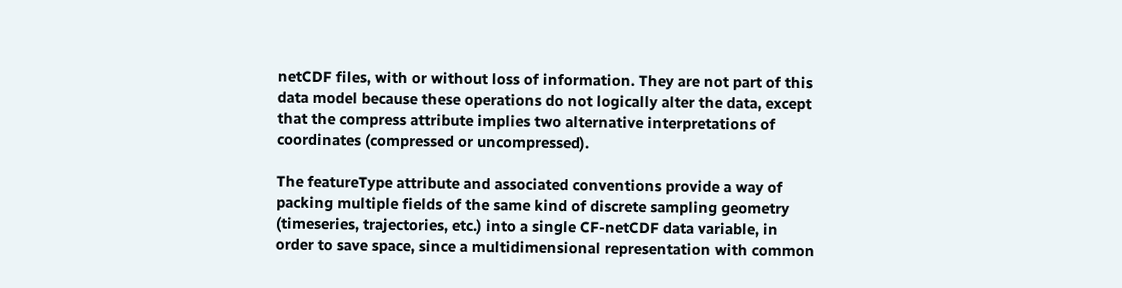netCDF files, with or without loss of information. They are not part of this data model because these operations do not logically alter the data, except that the compress attribute implies two alternative interpretations of coordinates (compressed or uncompressed).

The featureType attribute and associated conventions provide a way of packing multiple fields of the same kind of discrete sampling geometry (timeseries, trajectories, etc.) into a single CF-netCDF data variable, in order to save space, since a multidimensional representation with common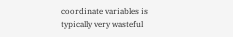coordinate variables is typically very wasteful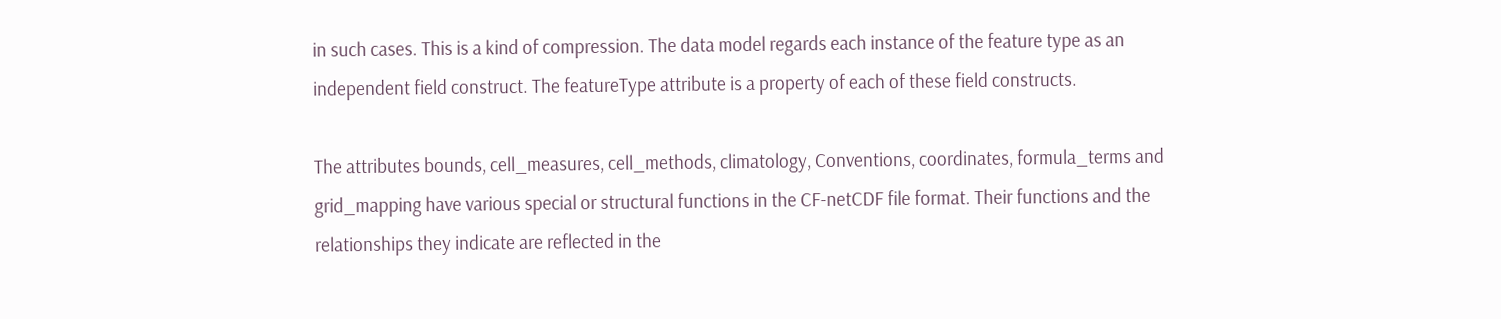in such cases. This is a kind of compression. The data model regards each instance of the feature type as an independent field construct. The featureType attribute is a property of each of these field constructs.

The attributes bounds, cell_measures, cell_methods, climatology, Conventions, coordinates, formula_terms and grid_mapping have various special or structural functions in the CF-netCDF file format. Their functions and the relationships they indicate are reflected in the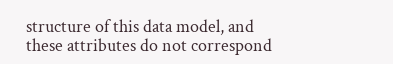structure of this data model, and these attributes do not correspond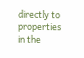directly to properties in the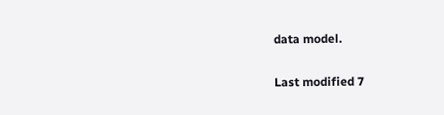data model.

Last modified 7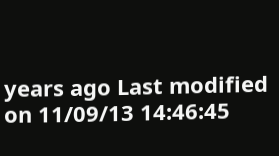years ago Last modified on 11/09/13 14:46:45